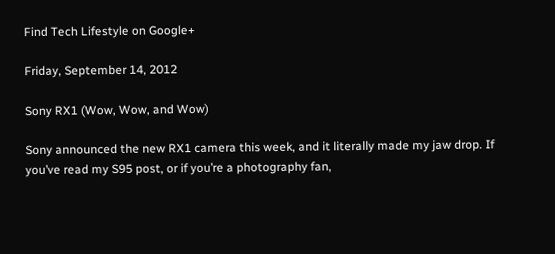Find Tech Lifestyle on Google+

Friday, September 14, 2012

Sony RX1 (Wow, Wow, and Wow)

Sony announced the new RX1 camera this week, and it literally made my jaw drop. If you’ve read my S95 post, or if you’re a photography fan,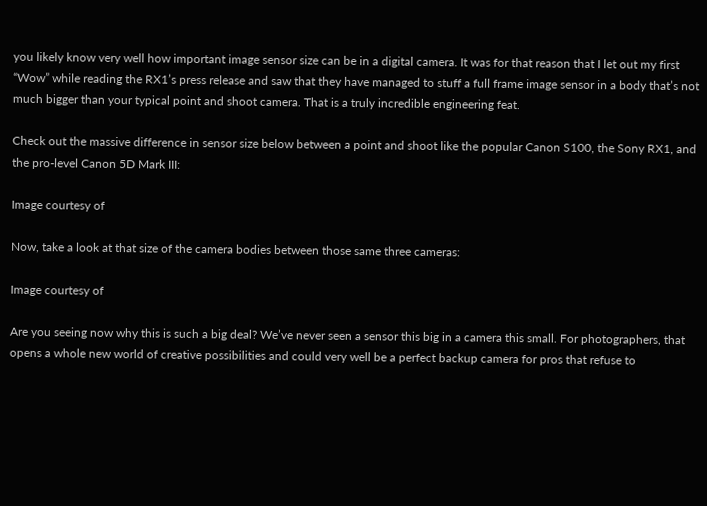you likely know very well how important image sensor size can be in a digital camera. It was for that reason that I let out my first “Wow” while reading the RX1’s press release and saw that they have managed to stuff a full frame image sensor in a body that’s not much bigger than your typical point and shoot camera. That is a truly incredible engineering feat.

Check out the massive difference in sensor size below between a point and shoot like the popular Canon S100, the Sony RX1, and the pro-level Canon 5D Mark III:

Image courtesy of

Now, take a look at that size of the camera bodies between those same three cameras:

Image courtesy of

Are you seeing now why this is such a big deal? We’ve never seen a sensor this big in a camera this small. For photographers, that opens a whole new world of creative possibilities and could very well be a perfect backup camera for pros that refuse to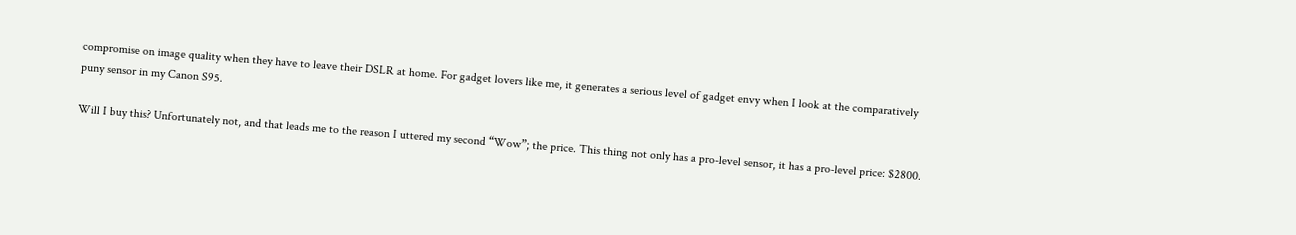compromise on image quality when they have to leave their DSLR at home. For gadget lovers like me, it generates a serious level of gadget envy when I look at the comparatively puny sensor in my Canon S95.

Will I buy this? Unfortunately not, and that leads me to the reason I uttered my second “Wow”; the price. This thing not only has a pro-level sensor, it has a pro-level price: $2800.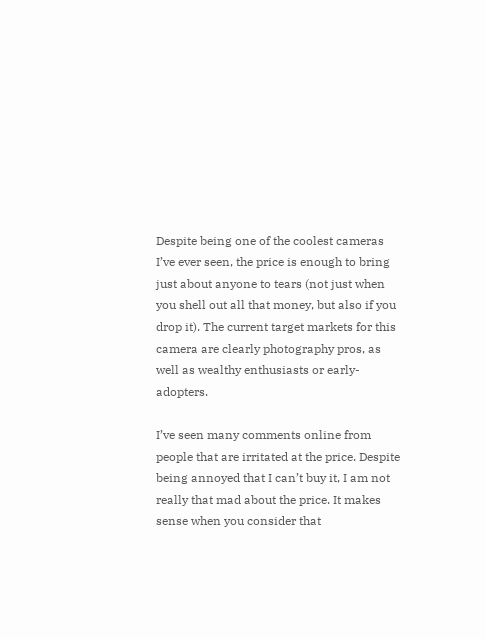Despite being one of the coolest cameras I’ve ever seen, the price is enough to bring just about anyone to tears (not just when you shell out all that money, but also if you drop it). The current target markets for this camera are clearly photography pros, as well as wealthy enthusiasts or early-adopters.

I’ve seen many comments online from people that are irritated at the price. Despite being annoyed that I can’t buy it, I am not really that mad about the price. It makes sense when you consider that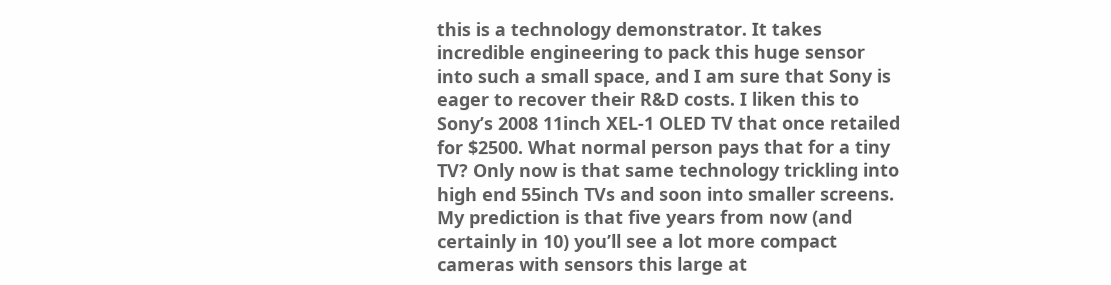this is a technology demonstrator. It takes incredible engineering to pack this huge sensor into such a small space, and I am sure that Sony is eager to recover their R&D costs. I liken this to Sony’s 2008 11inch XEL-1 OLED TV that once retailed for $2500. What normal person pays that for a tiny TV? Only now is that same technology trickling into high end 55inch TVs and soon into smaller screens. My prediction is that five years from now (and certainly in 10) you’ll see a lot more compact cameras with sensors this large at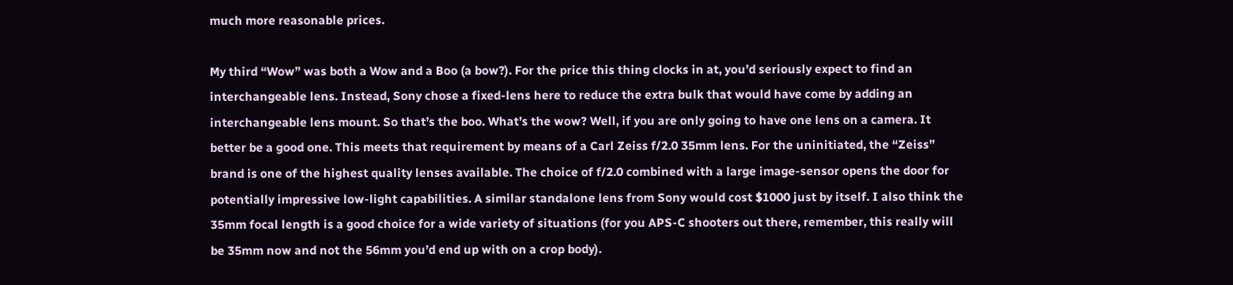much more reasonable prices.

My third “Wow” was both a Wow and a Boo (a bow?). For the price this thing clocks in at, you’d seriously expect to find an interchangeable lens. Instead, Sony chose a fixed-lens here to reduce the extra bulk that would have come by adding an interchangeable lens mount. So that’s the boo. What’s the wow? Well, if you are only going to have one lens on a camera. It better be a good one. This meets that requirement by means of a Carl Zeiss f/2.0 35mm lens. For the uninitiated, the “Zeiss” brand is one of the highest quality lenses available. The choice of f/2.0 combined with a large image-sensor opens the door for potentially impressive low-light capabilities. A similar standalone lens from Sony would cost $1000 just by itself. I also think the 35mm focal length is a good choice for a wide variety of situations (for you APS-C shooters out there, remember, this really will be 35mm now and not the 56mm you’d end up with on a crop body).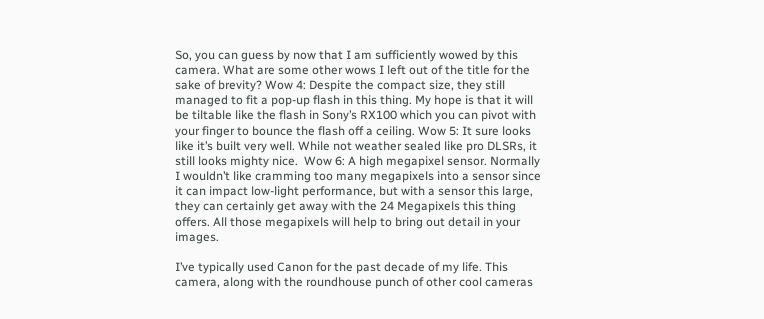So, you can guess by now that I am sufficiently wowed by this camera. What are some other wows I left out of the title for the sake of brevity? Wow 4: Despite the compact size, they still managed to fit a pop-up flash in this thing. My hope is that it will be tiltable like the flash in Sony’s RX100 which you can pivot with your finger to bounce the flash off a ceiling. Wow 5: It sure looks like it’s built very well. While not weather sealed like pro DLSRs, it still looks mighty nice.  Wow 6: A high megapixel sensor. Normally I wouldn’t like cramming too many megapixels into a sensor since it can impact low-light performance, but with a sensor this large, they can certainly get away with the 24 Megapixels this thing offers. All those megapixels will help to bring out detail in your images.

I’ve typically used Canon for the past decade of my life. This camera, along with the roundhouse punch of other cool cameras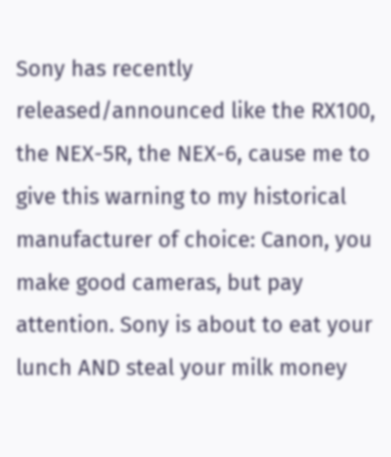Sony has recently released/announced like the RX100, the NEX-5R, the NEX-6, cause me to give this warning to my historical manufacturer of choice: Canon, you make good cameras, but pay attention. Sony is about to eat your lunch AND steal your milk money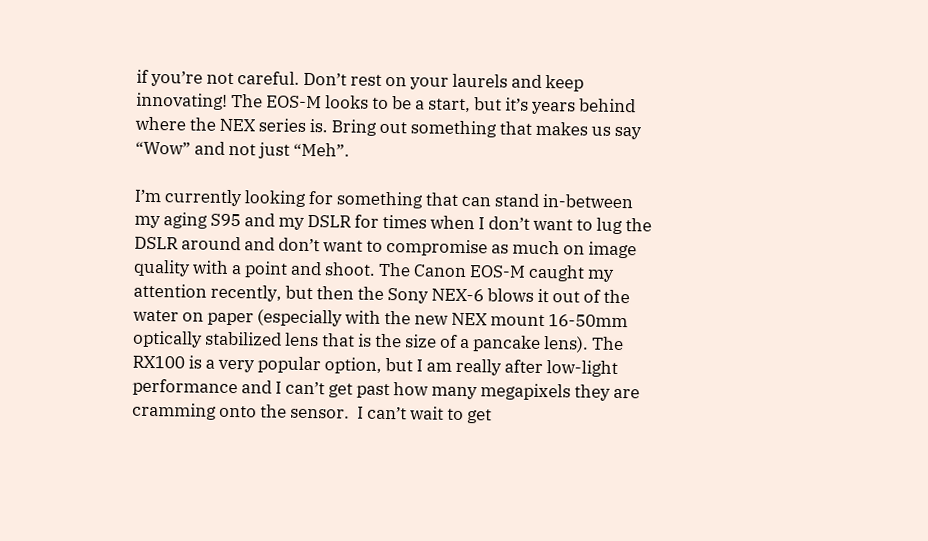if you’re not careful. Don’t rest on your laurels and keep innovating! The EOS-M looks to be a start, but it’s years behind where the NEX series is. Bring out something that makes us say “Wow” and not just “Meh”.

I’m currently looking for something that can stand in-between my aging S95 and my DSLR for times when I don’t want to lug the DSLR around and don’t want to compromise as much on image quality with a point and shoot. The Canon EOS-M caught my attention recently, but then the Sony NEX-6 blows it out of the water on paper (especially with the new NEX mount 16-50mm optically stabilized lens that is the size of a pancake lens). The RX100 is a very popular option, but I am really after low-light performance and I can’t get past how many megapixels they are cramming onto the sensor.  I can’t wait to get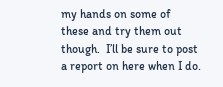my hands on some of these and try them out though.  I’ll be sure to post a report on here when I do.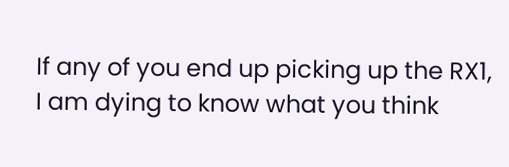If any of you end up picking up the RX1, I am dying to know what you think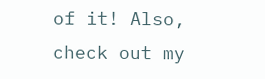of it! Also, check out my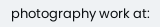photography work at: